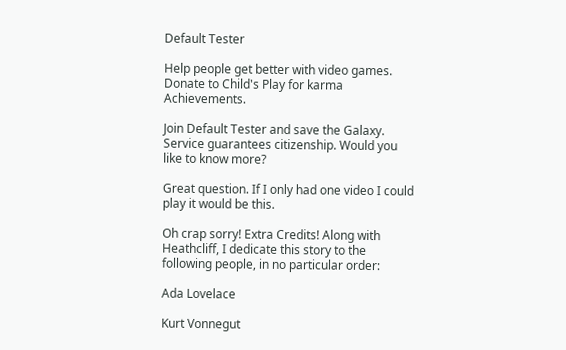Default Tester

Help people get better with video games. Donate to Child's Play for karma Achievements.

Join Default Tester and save the Galaxy. Service guarantees citizenship. Would you like to know more?

Great question. If I only had one video I could play it would be this.

Oh crap sorry! Extra Credits! Along with Heathcliff, I dedicate this story to the following people, in no particular order:

Ada Lovelace

Kurt Vonnegut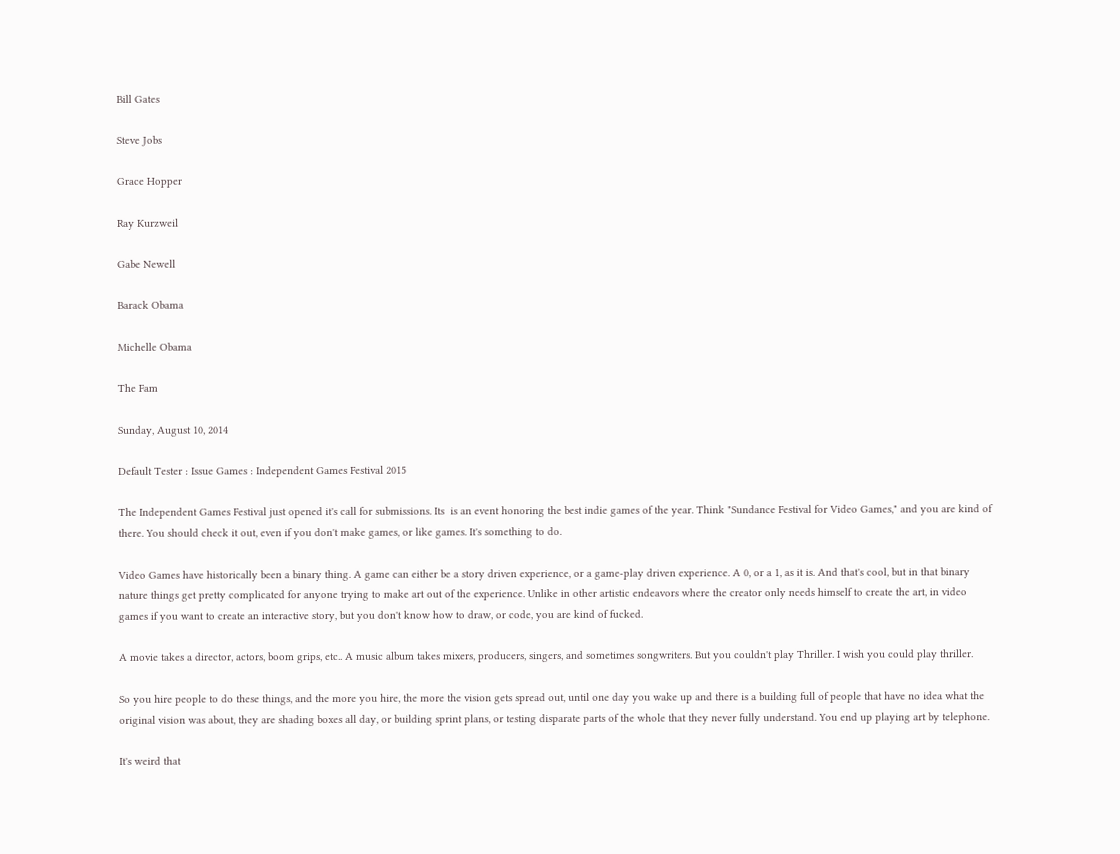Bill Gates

Steve Jobs

Grace Hopper

Ray Kurzweil

Gabe Newell

Barack Obama

Michelle Obama

The Fam

Sunday, August 10, 2014

Default Tester : Issue Games : Independent Games Festival 2015

The Independent Games Festival just opened it's call for submissions. Its  is an event honoring the best indie games of the year. Think "Sundance Festival for Video Games," and you are kind of there. You should check it out, even if you don't make games, or like games. It's something to do.

Video Games have historically been a binary thing. A game can either be a story driven experience, or a game-play driven experience. A 0, or a 1, as it is. And that's cool, but in that binary nature things get pretty complicated for anyone trying to make art out of the experience. Unlike in other artistic endeavors where the creator only needs himself to create the art, in video games if you want to create an interactive story, but you don't know how to draw, or code, you are kind of fucked.

A movie takes a director, actors, boom grips, etc.. A music album takes mixers, producers, singers, and sometimes songwriters. But you couldn't play Thriller. I wish you could play thriller.

So you hire people to do these things, and the more you hire, the more the vision gets spread out, until one day you wake up and there is a building full of people that have no idea what the original vision was about, they are shading boxes all day, or building sprint plans, or testing disparate parts of the whole that they never fully understand. You end up playing art by telephone.

It's weird that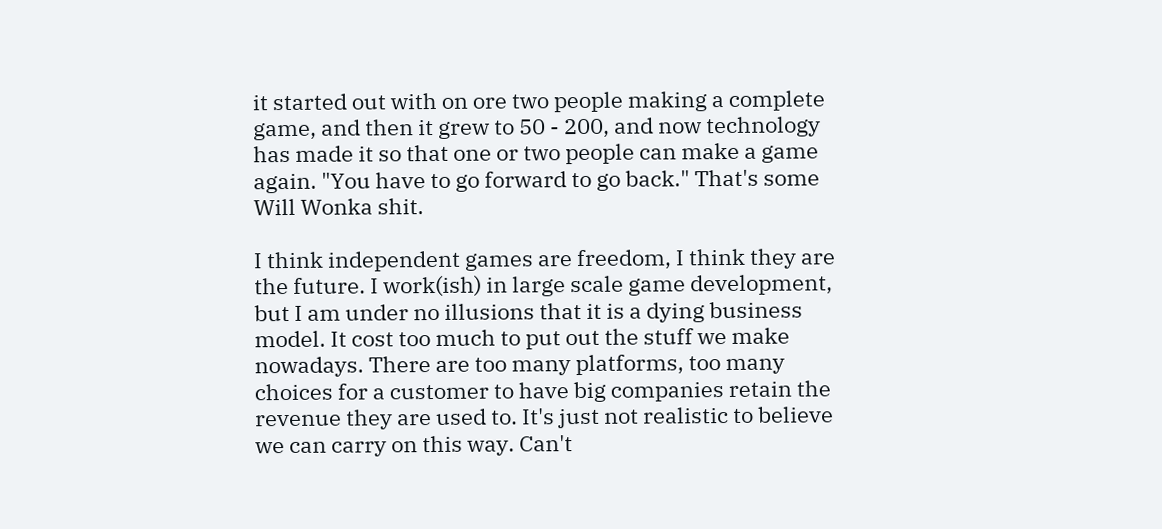it started out with on ore two people making a complete game, and then it grew to 50 - 200, and now technology has made it so that one or two people can make a game again. "You have to go forward to go back." That's some Will Wonka shit.

I think independent games are freedom, I think they are the future. I work(ish) in large scale game development, but I am under no illusions that it is a dying business model. It cost too much to put out the stuff we make nowadays. There are too many platforms, too many choices for a customer to have big companies retain the revenue they are used to. It's just not realistic to believe we can carry on this way. Can't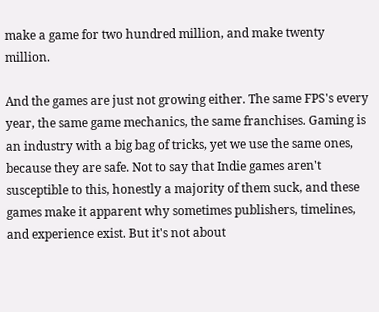make a game for two hundred million, and make twenty million.

And the games are just not growing either. The same FPS's every year, the same game mechanics, the same franchises. Gaming is an industry with a big bag of tricks, yet we use the same ones, because they are safe. Not to say that Indie games aren't susceptible to this, honestly a majority of them suck, and these games make it apparent why sometimes publishers, timelines, and experience exist. But it's not about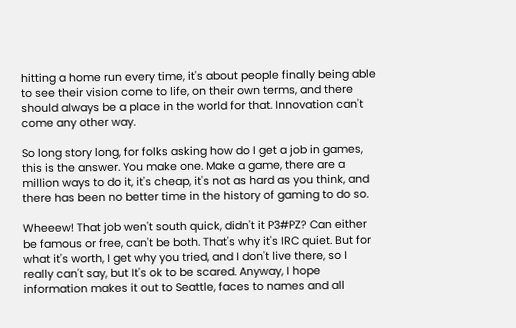hitting a home run every time, it's about people finally being able to see their vision come to life, on their own terms, and there should always be a place in the world for that. Innovation can't come any other way.

So long story long, for folks asking how do I get a job in games, this is the answer. You make one. Make a game, there are a million ways to do it, it's cheap, it's not as hard as you think, and there has been no better time in the history of gaming to do so.

Wheeew! That job wen't south quick, didn't it P3#PZ? Can either be famous or free, can't be both. That's why it's IRC quiet. But for what it's worth, I get why you tried, and I don't live there, so I really can't say, but It's ok to be scared. Anyway, I hope information makes it out to Seattle, faces to names and all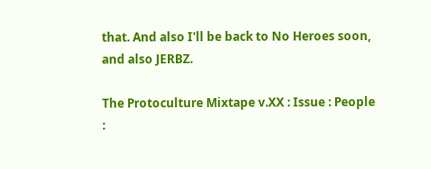that. And also I'll be back to No Heroes soon, and also JERBZ.

The Protoculture Mixtape v.XX : Issue : People :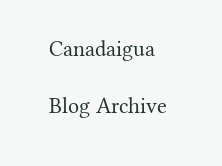Canadaigua

Blog Archive